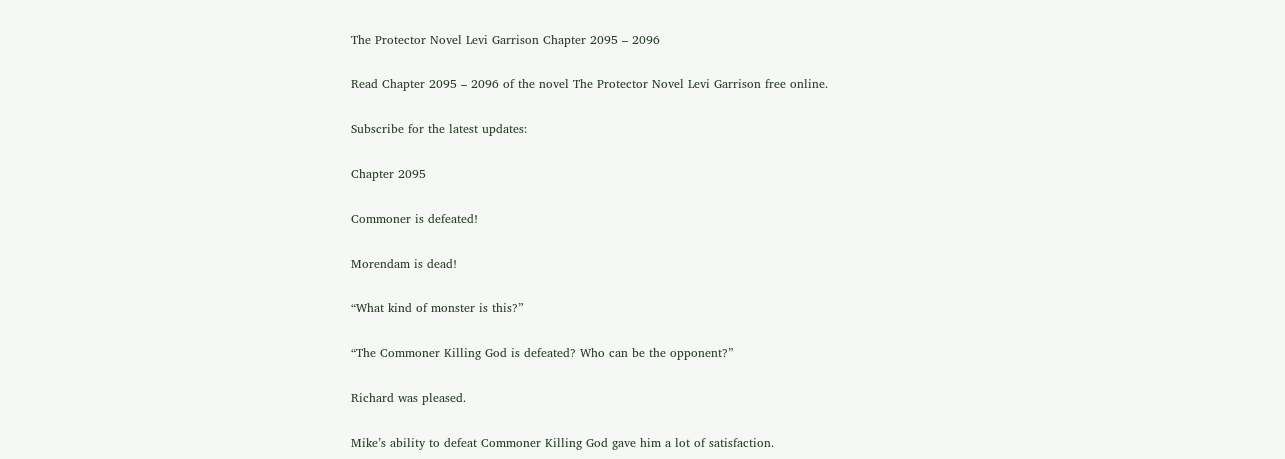The Protector Novel Levi Garrison Chapter 2095 – 2096

Read Chapter 2095 – 2096 of the novel The Protector Novel Levi Garrison free online.

Subscribe for the latest updates:

Chapter 2095

Commoner is defeated!

Morendam is dead!

“What kind of monster is this?”

“The Commoner Killing God is defeated? Who can be the opponent?”

Richard was pleased.

Mike’s ability to defeat Commoner Killing God gave him a lot of satisfaction.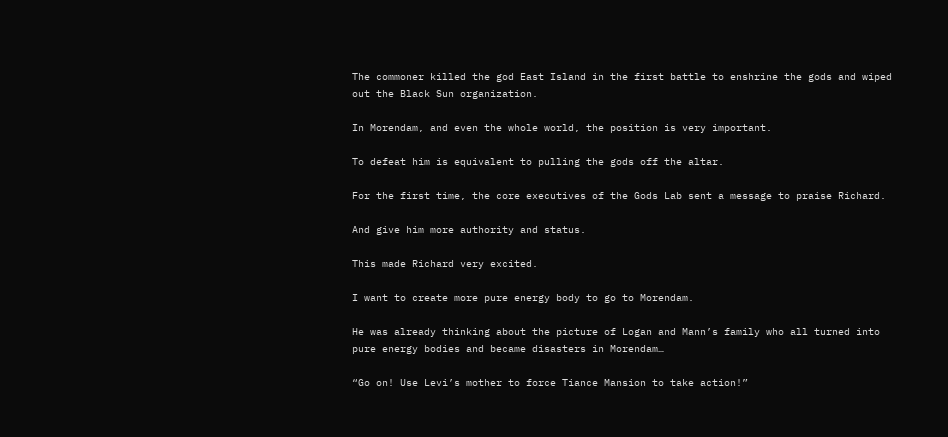The commoner killed the god East Island in the first battle to enshrine the gods and wiped out the Black Sun organization.

In Morendam, and even the whole world, the position is very important.

To defeat him is equivalent to pulling the gods off the altar.

For the first time, the core executives of the Gods Lab sent a message to praise Richard.

And give him more authority and status.

This made Richard very excited.

I want to create more pure energy body to go to Morendam.

He was already thinking about the picture of Logan and Mann’s family who all turned into pure energy bodies and became disasters in Morendam…

“Go on! Use Levi’s mother to force Tiance Mansion to take action!”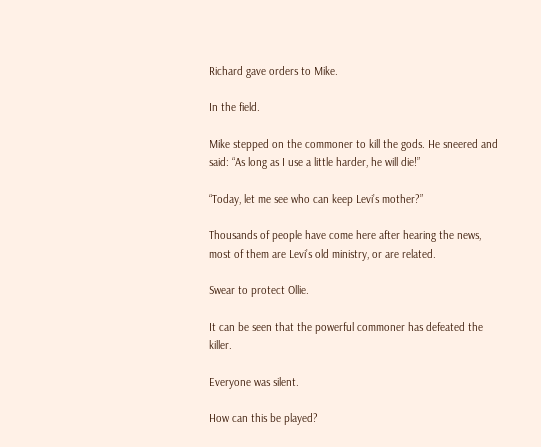Richard gave orders to Mike.

In the field.

Mike stepped on the commoner to kill the gods. He sneered and said: “As long as I use a little harder, he will die!”

“Today, let me see who can keep Levi’s mother?”

Thousands of people have come here after hearing the news, most of them are Levi’s old ministry, or are related.

Swear to protect Ollie.

It can be seen that the powerful commoner has defeated the killer.

Everyone was silent.

How can this be played?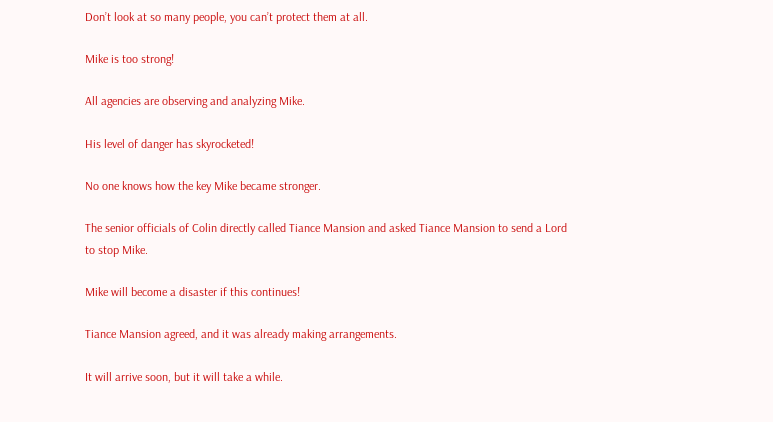Don’t look at so many people, you can’t protect them at all.

Mike is too strong!

All agencies are observing and analyzing Mike.

His level of danger has skyrocketed!

No one knows how the key Mike became stronger.

The senior officials of Colin directly called Tiance Mansion and asked Tiance Mansion to send a Lord to stop Mike.

Mike will become a disaster if this continues!

Tiance Mansion agreed, and it was already making arrangements.

It will arrive soon, but it will take a while.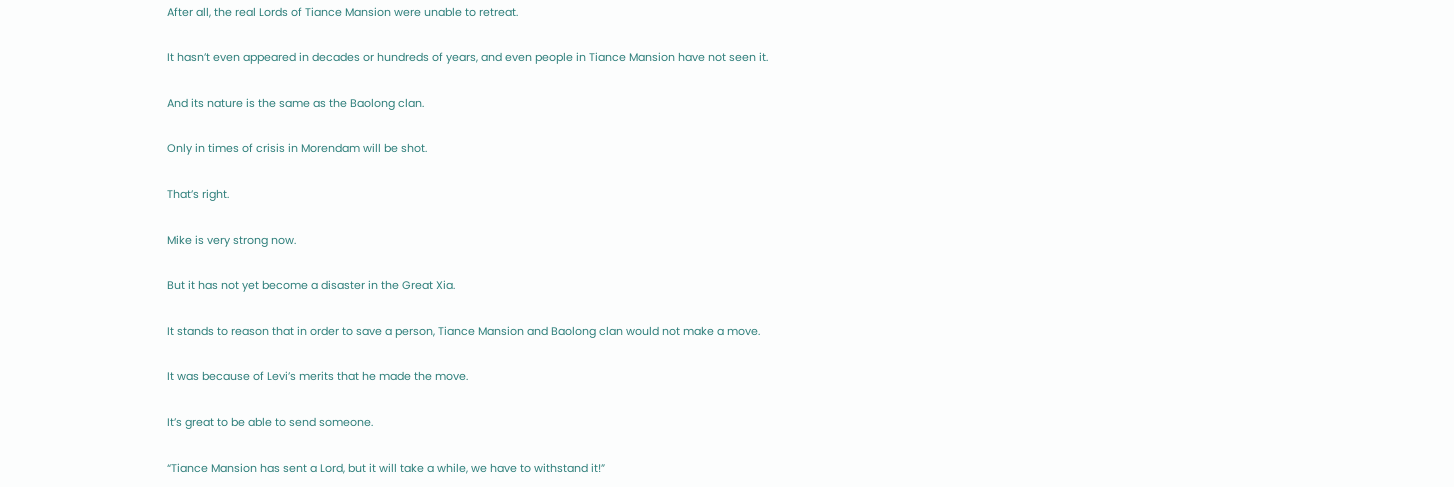After all, the real Lords of Tiance Mansion were unable to retreat.

It hasn’t even appeared in decades or hundreds of years, and even people in Tiance Mansion have not seen it.

And its nature is the same as the Baolong clan.

Only in times of crisis in Morendam will be shot.

That’s right.

Mike is very strong now.

But it has not yet become a disaster in the Great Xia.

It stands to reason that in order to save a person, Tiance Mansion and Baolong clan would not make a move.

It was because of Levi’s merits that he made the move.

It’s great to be able to send someone.

“Tiance Mansion has sent a Lord, but it will take a while, we have to withstand it!”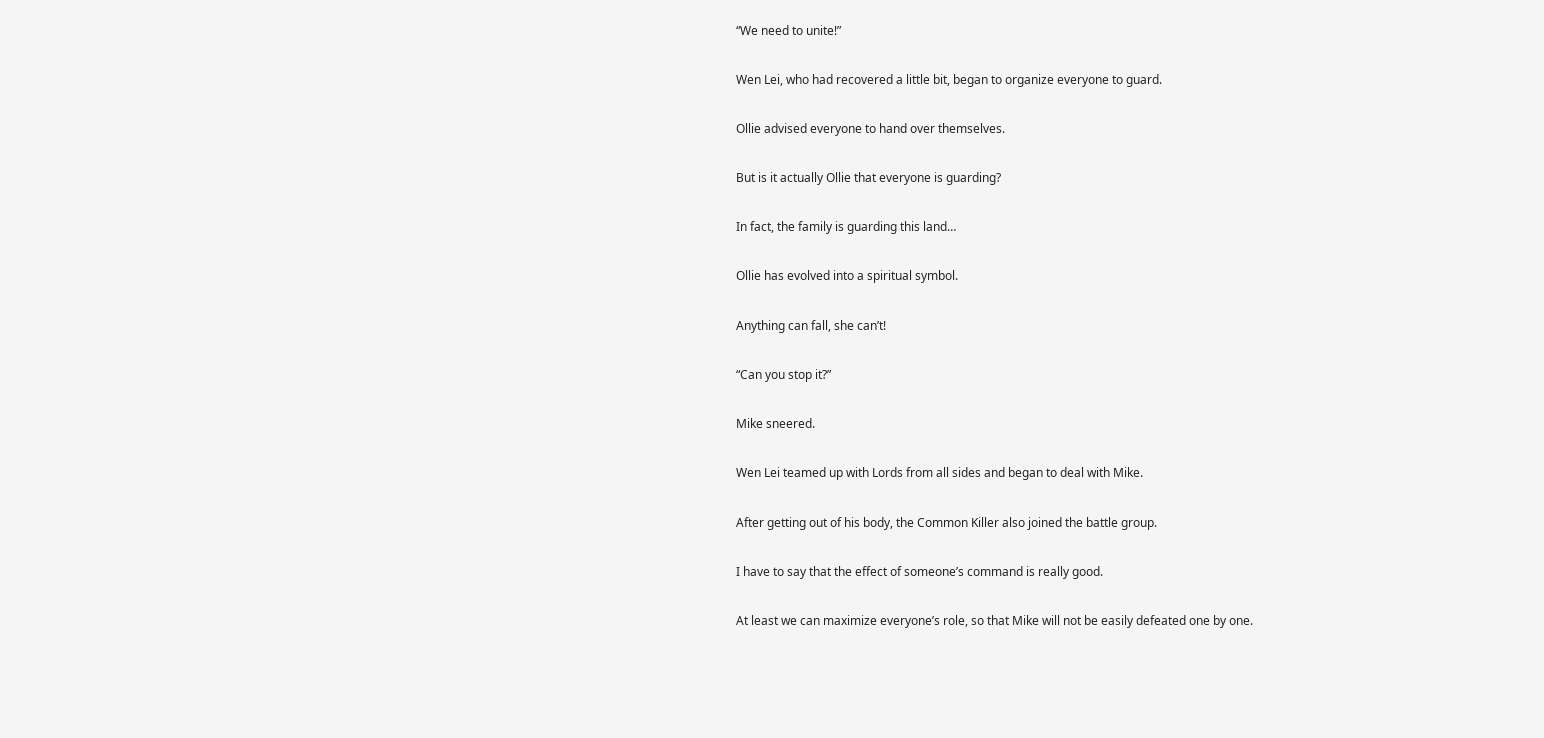“We need to unite!”

Wen Lei, who had recovered a little bit, began to organize everyone to guard.

Ollie advised everyone to hand over themselves.

But is it actually Ollie that everyone is guarding?

In fact, the family is guarding this land…

Ollie has evolved into a spiritual symbol.

Anything can fall, she can’t!

“Can you stop it?”

Mike sneered.

Wen Lei teamed up with Lords from all sides and began to deal with Mike.

After getting out of his body, the Common Killer also joined the battle group.

I have to say that the effect of someone’s command is really good.

At least we can maximize everyone’s role, so that Mike will not be easily defeated one by one.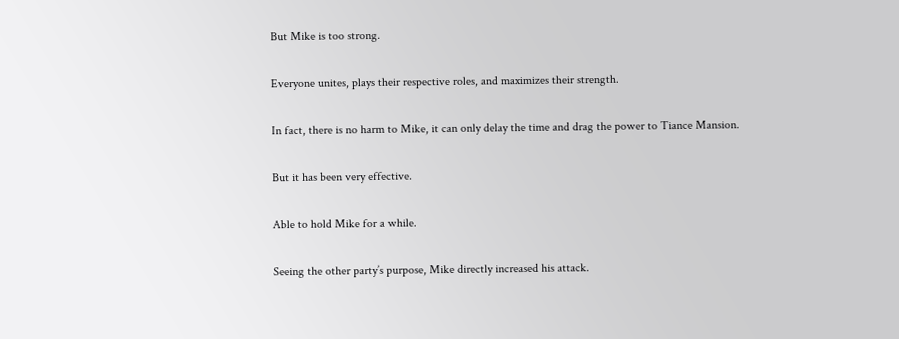But Mike is too strong.

Everyone unites, plays their respective roles, and maximizes their strength.

In fact, there is no harm to Mike, it can only delay the time and drag the power to Tiance Mansion.

But it has been very effective.

Able to hold Mike for a while.

Seeing the other party’s purpose, Mike directly increased his attack.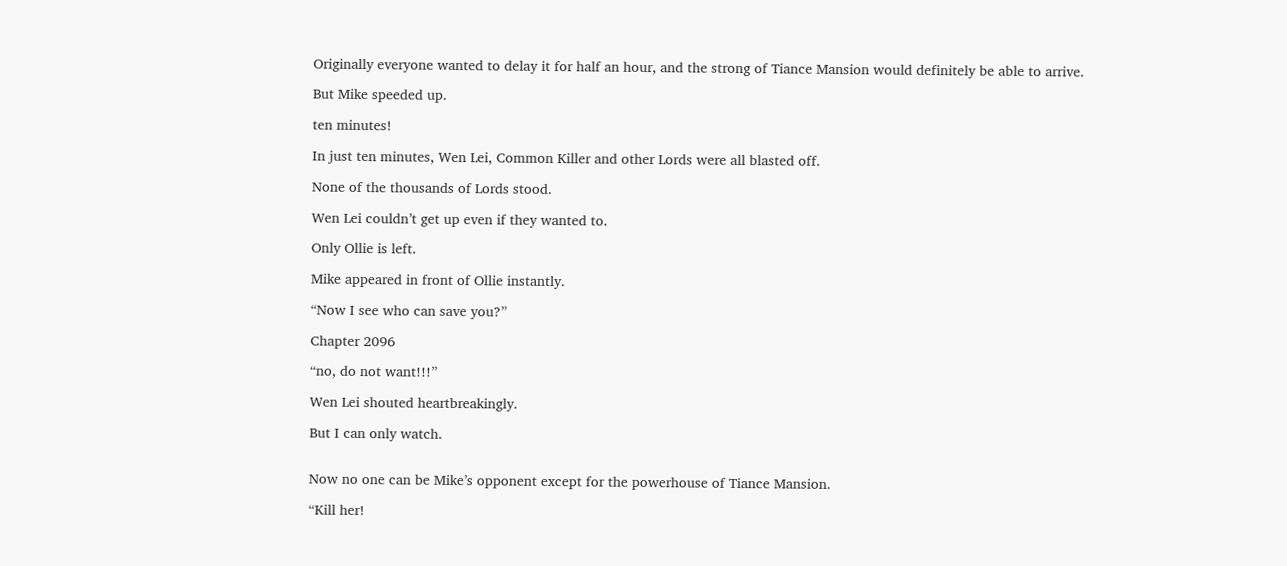Originally everyone wanted to delay it for half an hour, and the strong of Tiance Mansion would definitely be able to arrive.

But Mike speeded up.

ten minutes!

In just ten minutes, Wen Lei, Common Killer and other Lords were all blasted off.

None of the thousands of Lords stood.

Wen Lei couldn’t get up even if they wanted to.

Only Ollie is left.

Mike appeared in front of Ollie instantly.

“Now I see who can save you?”

Chapter 2096

“no, do not want!!!”

Wen Lei shouted heartbreakingly.

But I can only watch.


Now no one can be Mike’s opponent except for the powerhouse of Tiance Mansion.

“Kill her!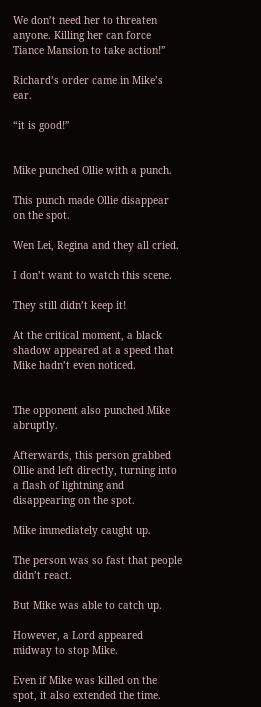We don’t need her to threaten anyone. Killing her can force Tiance Mansion to take action!”

Richard’s order came in Mike’s ear.

“it is good!”


Mike punched Ollie with a punch.

This punch made Ollie disappear on the spot.

Wen Lei, Regina and they all cried.

I don’t want to watch this scene.

They still didn’t keep it!

At the critical moment, a black shadow appeared at a speed that Mike hadn’t even noticed.


The opponent also punched Mike abruptly.

Afterwards, this person grabbed Ollie and left directly, turning into a flash of lightning and disappearing on the spot.

Mike immediately caught up.

The person was so fast that people didn’t react.

But Mike was able to catch up.

However, a Lord appeared midway to stop Mike.

Even if Mike was killed on the spot, it also extended the time.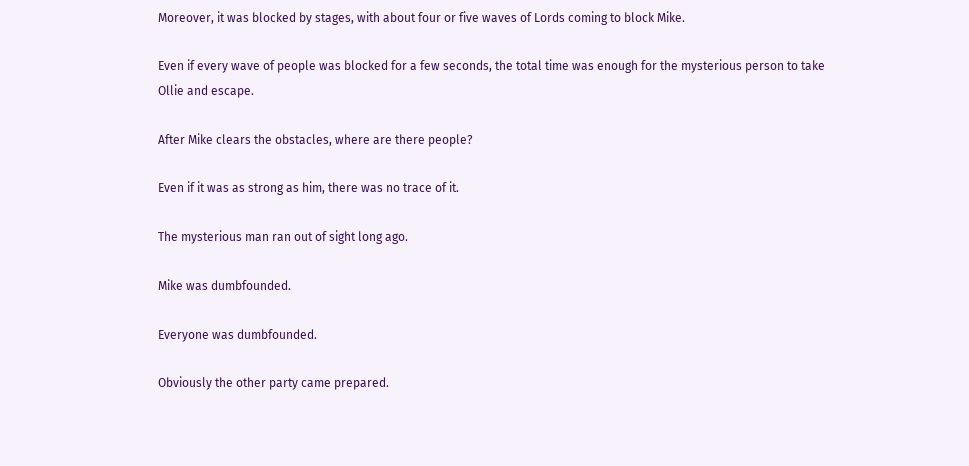Moreover, it was blocked by stages, with about four or five waves of Lords coming to block Mike.

Even if every wave of people was blocked for a few seconds, the total time was enough for the mysterious person to take Ollie and escape.

After Mike clears the obstacles, where are there people?

Even if it was as strong as him, there was no trace of it.

The mysterious man ran out of sight long ago.

Mike was dumbfounded.

Everyone was dumbfounded.

Obviously the other party came prepared.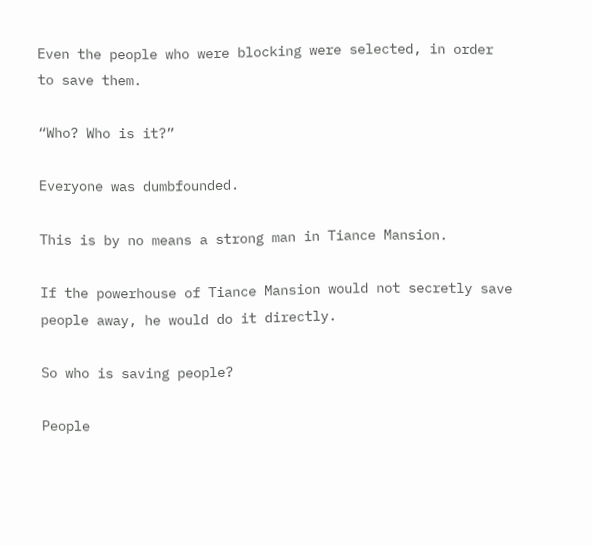Even the people who were blocking were selected, in order to save them.

“Who? Who is it?”

Everyone was dumbfounded.

This is by no means a strong man in Tiance Mansion.

If the powerhouse of Tiance Mansion would not secretly save people away, he would do it directly.

So who is saving people?

People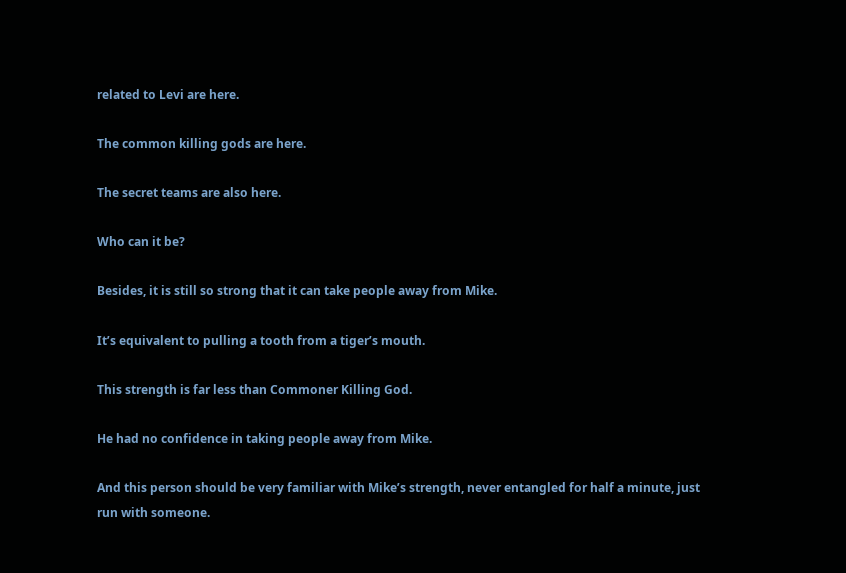related to Levi are here.

The common killing gods are here.

The secret teams are also here.

Who can it be?

Besides, it is still so strong that it can take people away from Mike.

It’s equivalent to pulling a tooth from a tiger’s mouth.

This strength is far less than Commoner Killing God.

He had no confidence in taking people away from Mike.

And this person should be very familiar with Mike’s strength, never entangled for half a minute, just run with someone.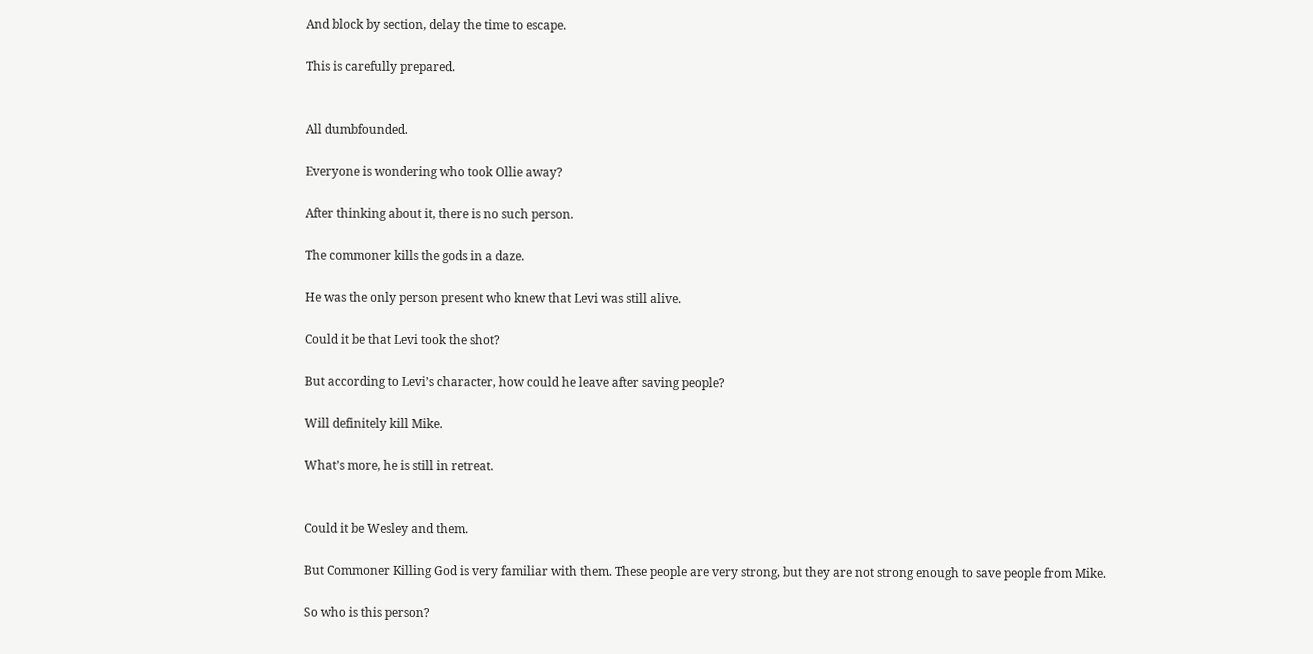And block by section, delay the time to escape.

This is carefully prepared.


All dumbfounded.

Everyone is wondering who took Ollie away?

After thinking about it, there is no such person.

The commoner kills the gods in a daze.

He was the only person present who knew that Levi was still alive.

Could it be that Levi took the shot?

But according to Levi’s character, how could he leave after saving people?

Will definitely kill Mike.

What’s more, he is still in retreat.


Could it be Wesley and them.

But Commoner Killing God is very familiar with them. These people are very strong, but they are not strong enough to save people from Mike.

So who is this person?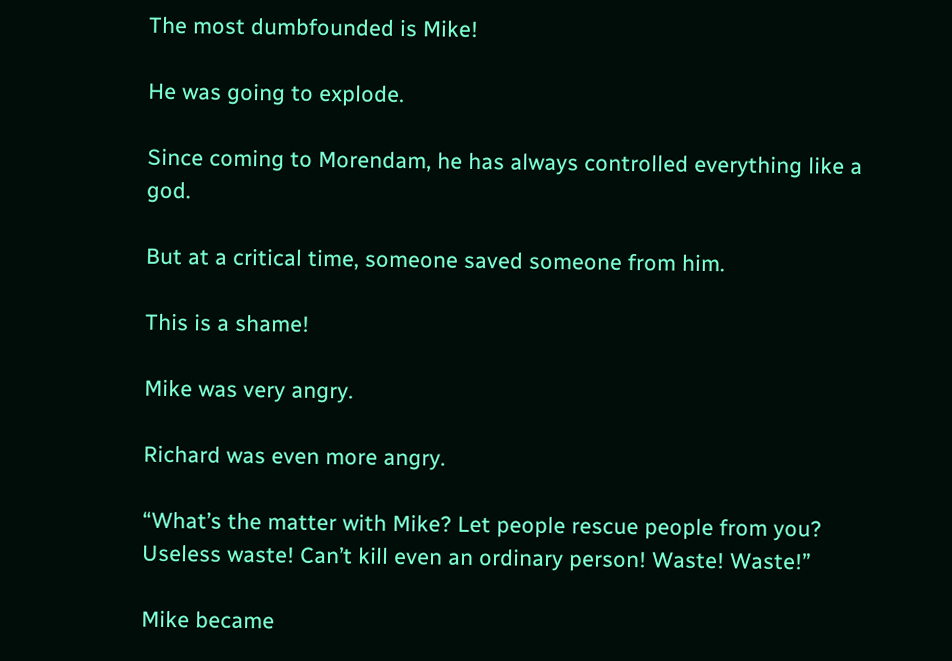The most dumbfounded is Mike!

He was going to explode.

Since coming to Morendam, he has always controlled everything like a god.

But at a critical time, someone saved someone from him.

This is a shame!

Mike was very angry.

Richard was even more angry.

“What’s the matter with Mike? Let people rescue people from you? Useless waste! Can’t kill even an ordinary person! Waste! Waste!”

Mike became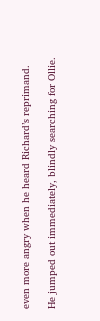even more angry when he heard Richard’s reprimand.

He jumped out immediately, blindly searching for Ollie.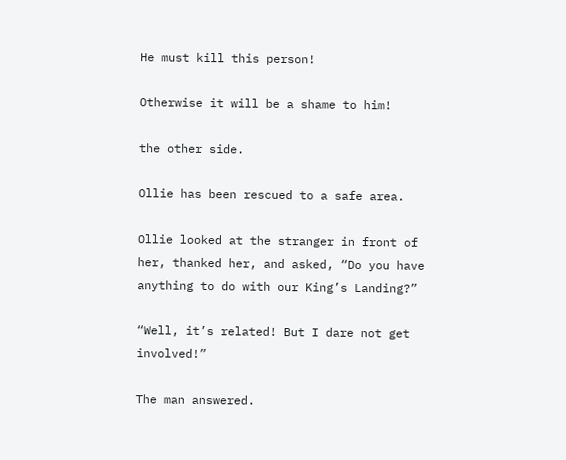He must kill this person!

Otherwise it will be a shame to him!

the other side.

Ollie has been rescued to a safe area.

Ollie looked at the stranger in front of her, thanked her, and asked, “Do you have anything to do with our King’s Landing?”

“Well, it’s related! But I dare not get involved!”

The man answered.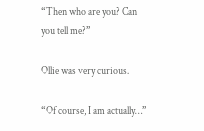“Then who are you? Can you tell me?”

Ollie was very curious.

“Of course, I am actually…”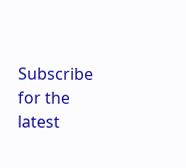Subscribe for the latest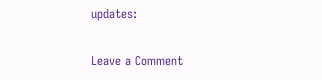updates:

Leave a Comment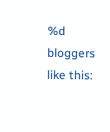%d bloggers like this: